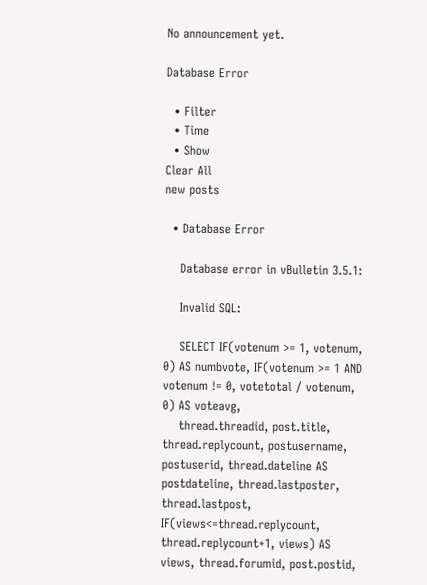No announcement yet.

Database Error

  • Filter
  • Time
  • Show
Clear All
new posts

  • Database Error

    Database error in vBulletin 3.5.1:

    Invalid SQL:

    SELECT IF(votenum >= 1, votenum, 0) AS numbvote, IF(votenum >= 1 AND votenum != 0, votetotal / votenum, 0) AS voteavg,
    thread.threadid, post.title, thread.replycount, postusername, postuserid, thread.dateline AS postdateline, thread.lastposter, thread.lastpost, IF(views<=thread.replycount, thread.replycount+1, views) AS views, thread.forumid, post.postid,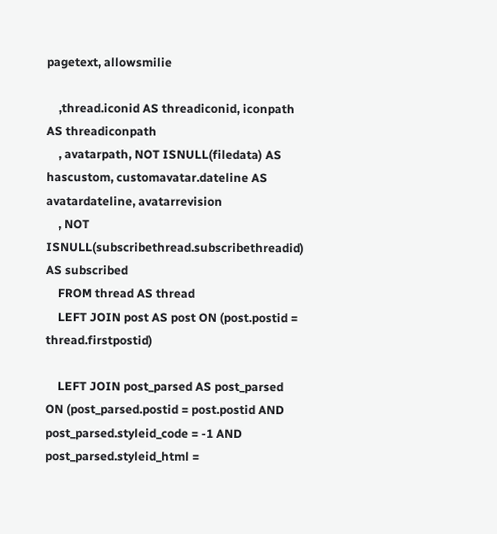pagetext, allowsmilie

    ,thread.iconid AS threadiconid, iconpath AS threadiconpath
    , avatarpath, NOT ISNULL(filedata) AS hascustom, customavatar.dateline AS avatardateline, avatarrevision
    , NOT ISNULL(subscribethread.subscribethreadid) AS subscribed
    FROM thread AS thread
    LEFT JOIN post AS post ON (post.postid = thread.firstpostid)

    LEFT JOIN post_parsed AS post_parsed ON (post_parsed.postid = post.postid AND post_parsed.styleid_code = -1 AND post_parsed.styleid_html =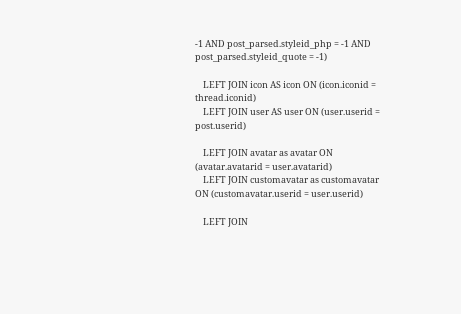-1 AND post_parsed.styleid_php = -1 AND post_parsed.styleid_quote = -1)

    LEFT JOIN icon AS icon ON (icon.iconid = thread.iconid)
    LEFT JOIN user AS user ON (user.userid = post.userid)

    LEFT JOIN avatar as avatar ON (avatar.avatarid = user.avatarid)
    LEFT JOIN customavatar as customavatar ON (customavatar.userid = user.userid)

    LEFT JOIN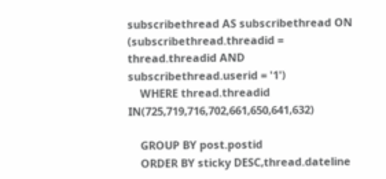subscribethread AS subscribethread ON (subscribethread.threadid = thread.threadid AND subscribethread.userid = '1')
    WHERE thread.threadid IN(725,719,716,702,661,650,641,632)

    GROUP BY post.postid
    ORDER BY sticky DESC,thread.dateline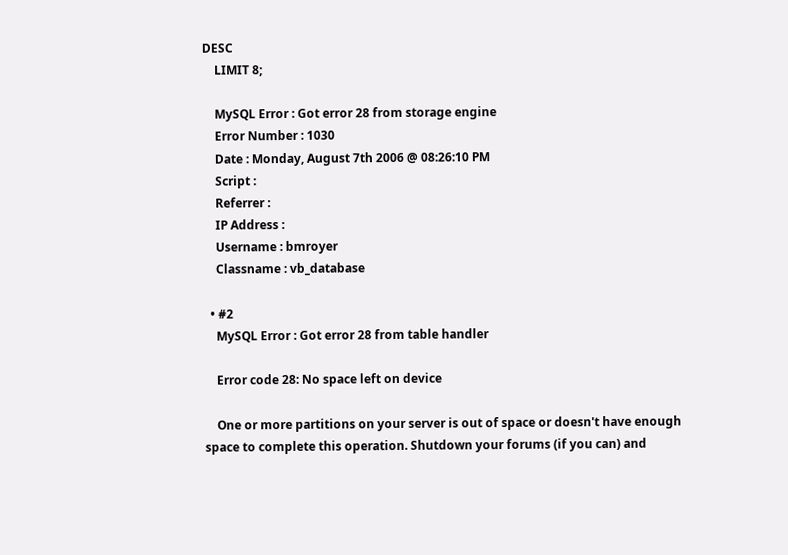DESC
    LIMIT 8;

    MySQL Error : Got error 28 from storage engine
    Error Number : 1030
    Date : Monday, August 7th 2006 @ 08:26:10 PM
    Script :
    Referrer :
    IP Address :
    Username : bmroyer
    Classname : vb_database

  • #2
    MySQL Error : Got error 28 from table handler

    Error code 28: No space left on device

    One or more partitions on your server is out of space or doesn't have enough space to complete this operation. Shutdown your forums (if you can) and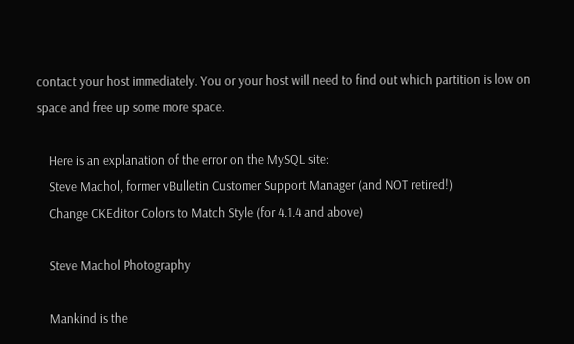contact your host immediately. You or your host will need to find out which partition is low on space and free up some more space.

    Here is an explanation of the error on the MySQL site:
    Steve Machol, former vBulletin Customer Support Manager (and NOT retired!)
    Change CKEditor Colors to Match Style (for 4.1.4 and above)

    Steve Machol Photography

    Mankind is the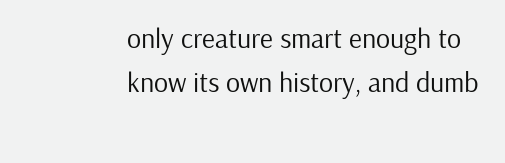only creature smart enough to know its own history, and dumb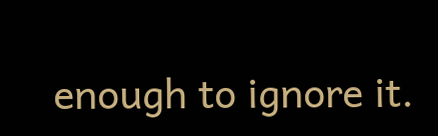enough to ignore it.